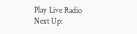Play Live Radio
Next Up: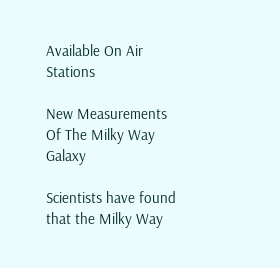Available On Air Stations

New Measurements Of The Milky Way Galaxy

Scientists have found that the Milky Way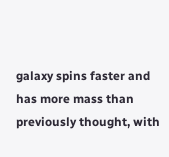galaxy spins faster and has more mass than previously thought, with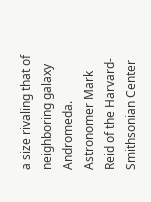a size rivaling that of neighboring galaxy Andromeda. Astronomer Mark Reid of the Harvard-Smithsonian Center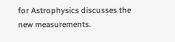for Astrophysics discusses the new measurements.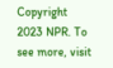Copyright 2023 NPR. To see more, visit